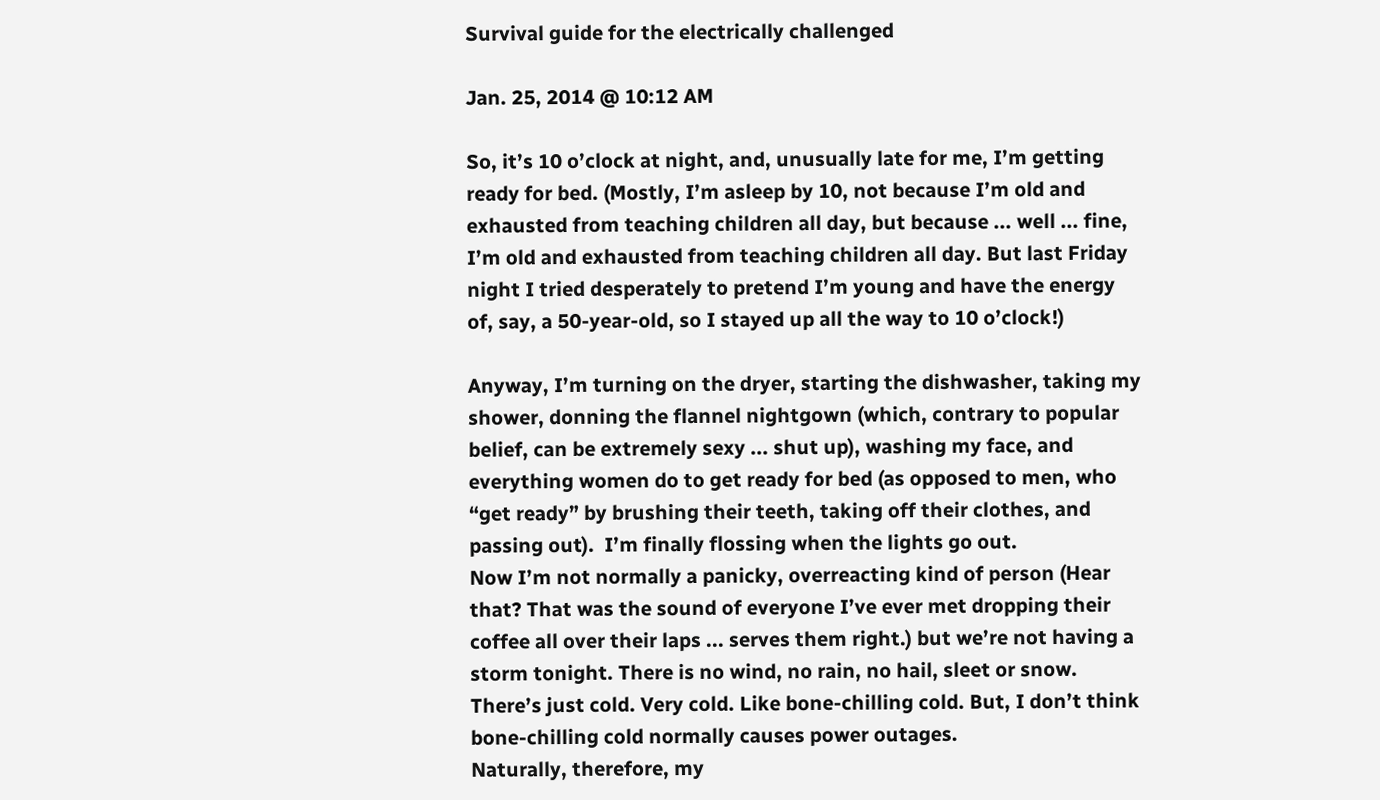Survival guide for the electrically challenged

Jan. 25, 2014 @ 10:12 AM

So, it’s 10 o’clock at night, and, unusually late for me, I’m getting ready for bed. (Mostly, I’m asleep by 10, not because I’m old and exhausted from teaching children all day, but because ... well ... fine, I’m old and exhausted from teaching children all day. But last Friday night I tried desperately to pretend I’m young and have the energy of, say, a 50-year-old, so I stayed up all the way to 10 o’clock!)

Anyway, I’m turning on the dryer, starting the dishwasher, taking my shower, donning the flannel nightgown (which, contrary to popular belief, can be extremely sexy ... shut up), washing my face, and everything women do to get ready for bed (as opposed to men, who “get ready” by brushing their teeth, taking off their clothes, and passing out).  I’m finally flossing when the lights go out.
Now I’m not normally a panicky, overreacting kind of person (Hear that? That was the sound of everyone I’ve ever met dropping their coffee all over their laps ... serves them right.) but we’re not having a storm tonight. There is no wind, no rain, no hail, sleet or snow. There’s just cold. Very cold. Like bone-chilling cold. But, I don’t think bone-chilling cold normally causes power outages.
Naturally, therefore, my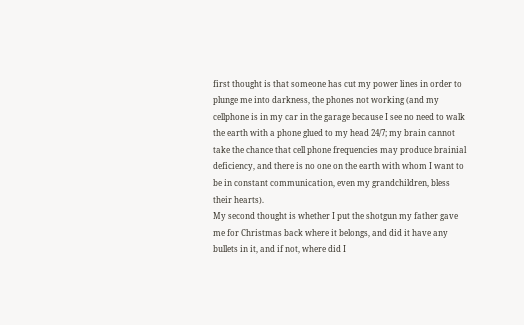first thought is that someone has cut my power lines in order to plunge me into darkness, the phones not working (and my cellphone is in my car in the garage because I see no need to walk the earth with a phone glued to my head 24/7; my brain cannot take the chance that cell phone frequencies may produce brainial deficiency, and there is no one on the earth with whom I want to be in constant communication, even my grandchildren, bless their hearts).
My second thought is whether I put the shotgun my father gave me for Christmas back where it belongs, and did it have any bullets in it, and if not, where did I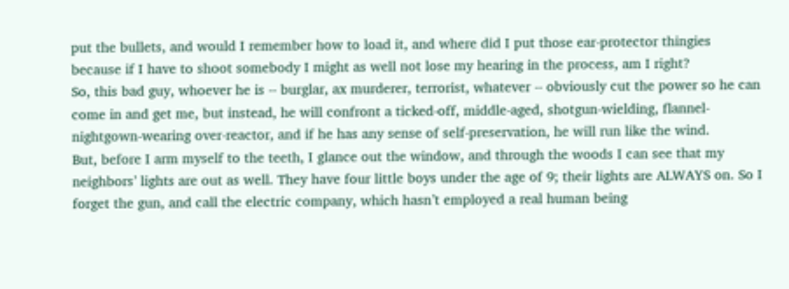put the bullets, and would I remember how to load it, and where did I put those ear-protector thingies because if I have to shoot somebody I might as well not lose my hearing in the process, am I right?
So, this bad guy, whoever he is -- burglar, ax murderer, terrorist, whatever -- obviously cut the power so he can come in and get me, but instead, he will confront a ticked-off, middle-aged, shotgun-wielding, flannel-nightgown-wearing over-reactor, and if he has any sense of self-preservation, he will run like the wind.
But, before I arm myself to the teeth, I glance out the window, and through the woods I can see that my neighbors’ lights are out as well. They have four little boys under the age of 9; their lights are ALWAYS on. So I forget the gun, and call the electric company, which hasn’t employed a real human being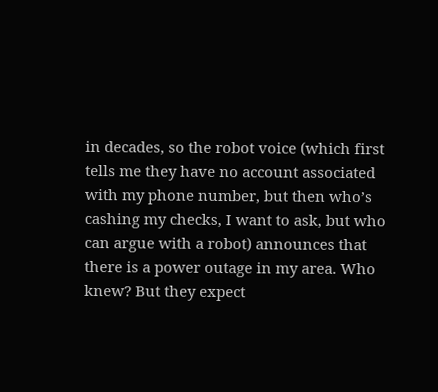in decades, so the robot voice (which first tells me they have no account associated with my phone number, but then who’s cashing my checks, I want to ask, but who can argue with a robot) announces that there is a power outage in my area. Who knew? But they expect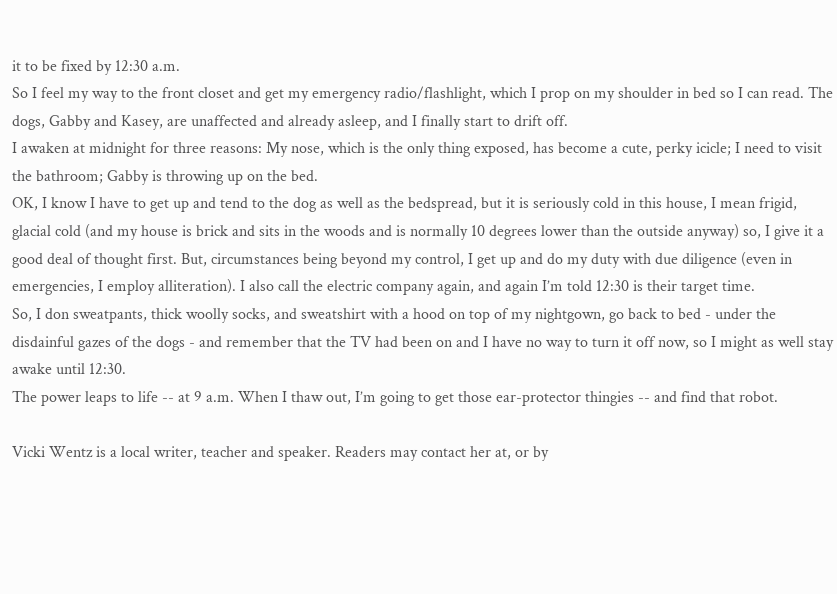it to be fixed by 12:30 a.m.
So I feel my way to the front closet and get my emergency radio/flashlight, which I prop on my shoulder in bed so I can read. The dogs, Gabby and Kasey, are unaffected and already asleep, and I finally start to drift off.
I awaken at midnight for three reasons: My nose, which is the only thing exposed, has become a cute, perky icicle; I need to visit the bathroom; Gabby is throwing up on the bed.
OK, I know I have to get up and tend to the dog as well as the bedspread, but it is seriously cold in this house, I mean frigid, glacial cold (and my house is brick and sits in the woods and is normally 10 degrees lower than the outside anyway) so, I give it a good deal of thought first. But, circumstances being beyond my control, I get up and do my duty with due diligence (even in emergencies, I employ alliteration). I also call the electric company again, and again I’m told 12:30 is their target time.
So, I don sweatpants, thick woolly socks, and sweatshirt with a hood on top of my nightgown, go back to bed - under the disdainful gazes of the dogs - and remember that the TV had been on and I have no way to turn it off now, so I might as well stay awake until 12:30.
The power leaps to life -- at 9 a.m. When I thaw out, I’m going to get those ear-protector thingies -- and find that robot.

Vicki Wentz is a local writer, teacher and speaker. Readers may contact her at, or by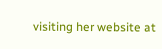visiting her website at